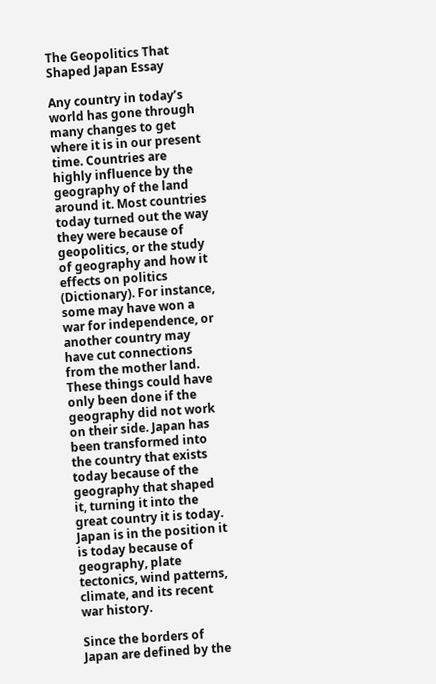The Geopolitics That Shaped Japan Essay

Any country in today’s world has gone through many changes to get where it is in our present time. Countries are highly influence by the geography of the land around it. Most countries today turned out the way they were because of geopolitics, or the study of geography and how it effects on politics (Dictionary). For instance, some may have won a war for independence, or another country may have cut connections from the mother land. These things could have only been done if the geography did not work on their side. Japan has been transformed into the country that exists today because of the geography that shaped it, turning it into the great country it is today. Japan is in the position it is today because of geography, plate tectonics, wind patterns, climate, and its recent war history.

Since the borders of Japan are defined by the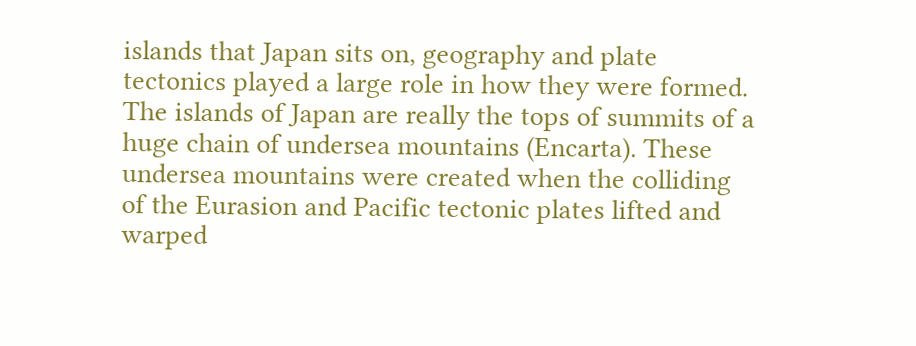islands that Japan sits on, geography and plate tectonics played a large role in how they were formed. The islands of Japan are really the tops of summits of a huge chain of undersea mountains (Encarta). These undersea mountains were created when the colliding of the Eurasion and Pacific tectonic plates lifted and warped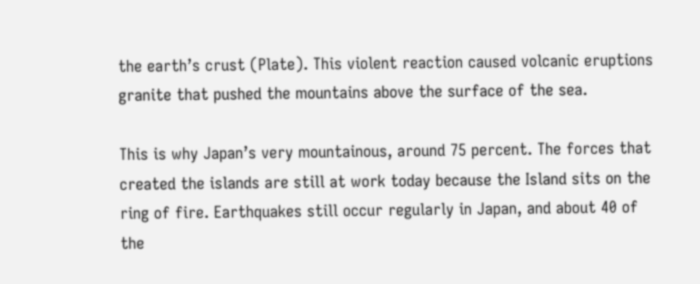the earth’s crust (Plate). This violent reaction caused volcanic eruptions granite that pushed the mountains above the surface of the sea.

This is why Japan’s very mountainous, around 75 percent. The forces that created the islands are still at work today because the Island sits on the ring of fire. Earthquakes still occur regularly in Japan, and about 40 of the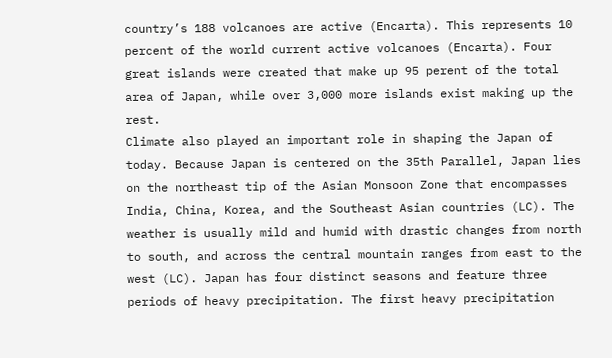country’s 188 volcanoes are active (Encarta). This represents 10 percent of the world current active volcanoes (Encarta). Four great islands were created that make up 95 perent of the total area of Japan, while over 3,000 more islands exist making up the rest.
Climate also played an important role in shaping the Japan of today. Because Japan is centered on the 35th Parallel, Japan lies on the northeast tip of the Asian Monsoon Zone that encompasses India, China, Korea, and the Southeast Asian countries (LC). The weather is usually mild and humid with drastic changes from north to south, and across the central mountain ranges from east to the west (LC). Japan has four distinct seasons and feature three periods of heavy precipitation. The first heavy precipitation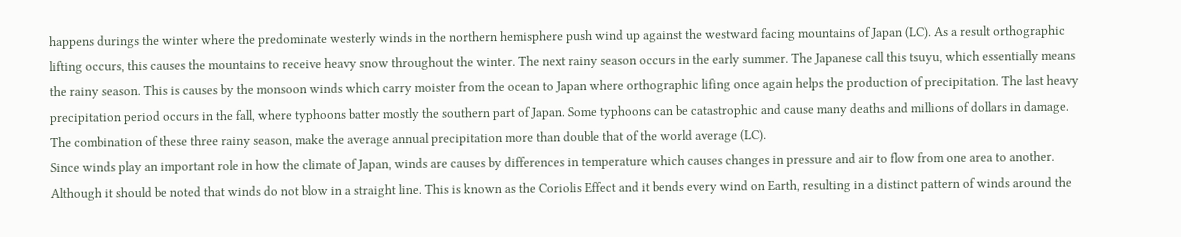happens durings the winter where the predominate westerly winds in the northern hemisphere push wind up against the westward facing mountains of Japan (LC). As a result orthographic lifting occurs, this causes the mountains to receive heavy snow throughout the winter. The next rainy season occurs in the early summer. The Japanese call this tsuyu, which essentially means the rainy season. This is causes by the monsoon winds which carry moister from the ocean to Japan where orthographic lifing once again helps the production of precipitation. The last heavy precipitation period occurs in the fall, where typhoons batter mostly the southern part of Japan. Some typhoons can be catastrophic and cause many deaths and millions of dollars in damage. The combination of these three rainy season, make the average annual precipitation more than double that of the world average (LC).
Since winds play an important role in how the climate of Japan, winds are causes by differences in temperature which causes changes in pressure and air to flow from one area to another. Although it should be noted that winds do not blow in a straight line. This is known as the Coriolis Effect and it bends every wind on Earth, resulting in a distinct pattern of winds around the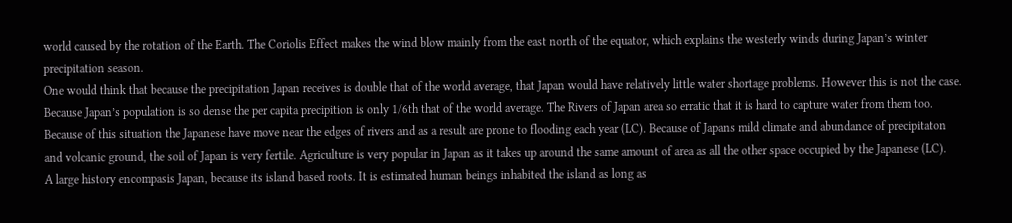world caused by the rotation of the Earth. The Coriolis Effect makes the wind blow mainly from the east north of the equator, which explains the westerly winds during Japan’s winter precipitation season.
One would think that because the precipitation Japan receives is double that of the world average, that Japan would have relatively little water shortage problems. However this is not the case. Because Japan’s population is so dense the per capita precipition is only 1/6th that of the world average. The Rivers of Japan area so erratic that it is hard to capture water from them too. Because of this situation the Japanese have move near the edges of rivers and as a result are prone to flooding each year (LC). Because of Japans mild climate and abundance of precipitaton and volcanic ground, the soil of Japan is very fertile. Agriculture is very popular in Japan as it takes up around the same amount of area as all the other space occupied by the Japanese (LC).
A large history encompasis Japan, because its island based roots. It is estimated human beings inhabited the island as long as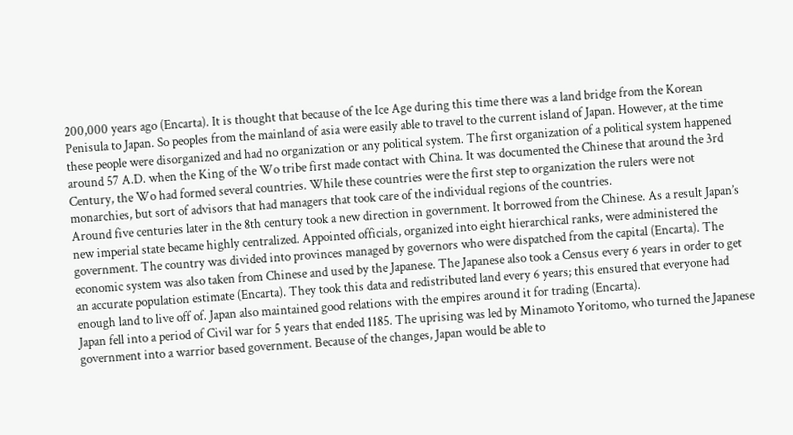200,000 years ago (Encarta). It is thought that because of the Ice Age during this time there was a land bridge from the Korean Penisula to Japan. So peoples from the mainland of asia were easily able to travel to the current island of Japan. However, at the time these people were disorganized and had no organization or any political system. The first organization of a political system happened around 57 A.D. when the King of the Wo tribe first made contact with China. It was documented the Chinese that around the 3rd Century, the Wo had formed several countries. While these countries were the first step to organization the rulers were not monarchies, but sort of advisors that had managers that took care of the individual regions of the countries.
Around five centuries later in the 8th century took a new direction in government. It borrowed from the Chinese. As a result Japan’s new imperial state became highly centralized. Appointed officials, organized into eight hierarchical ranks, were administered the government. The country was divided into provinces managed by governors who were dispatched from the capital (Encarta). The economic system was also taken from Chinese and used by the Japanese. The Japanese also took a Census every 6 years in order to get an accurate population estimate (Encarta). They took this data and redistributed land every 6 years; this ensured that everyone had enough land to live off of. Japan also maintained good relations with the empires around it for trading (Encarta).
Japan fell into a period of Civil war for 5 years that ended 1185. The uprising was led by Minamoto Yoritomo, who turned the Japanese government into a warrior based government. Because of the changes, Japan would be able to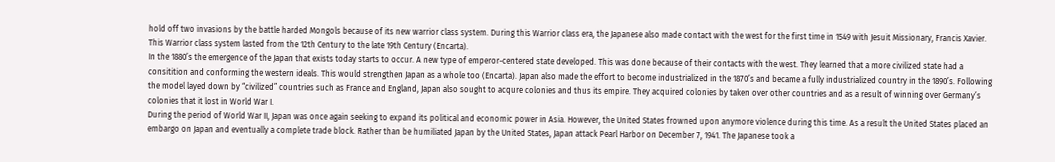hold off two invasions by the battle harded Mongols because of its new warrior class system. During this Warrior class era, the Japanese also made contact with the west for the first time in 1549 with Jesuit Missionary, Francis Xavier. This Warrior class system lasted from the 12th Century to the late 19th Century (Encarta).
In the 1880’s the emergence of the Japan that exists today starts to occur. A new type of emperor-centered state developed. This was done because of their contacts with the west. They learned that a more civilized state had a consitition and conforming the western ideals. This would strengthen Japan as a whole too (Encarta). Japan also made the effort to become industrialized in the 1870’s and became a fully industrialized country in the 1890’s. Following the model layed down by “civilized” countries such as France and England, Japan also sought to acqure colonies and thus its empire. They acquired colonies by taken over other countries and as a result of winning over Germany’s colonies that it lost in World War I.
During the period of World War II, Japan was once again seeking to expand its political and economic power in Asia. However, the United States frowned upon anymore violence during this time. As a result the United States placed an embargo on Japan and eventually a complete trade block. Rather than be humiliated Japan by the United States, Japan attack Pearl Harbor on December 7, 1941. The Japanese took a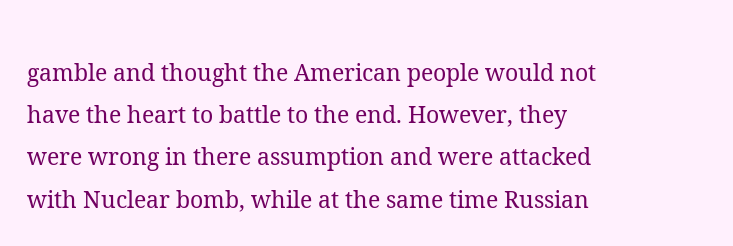gamble and thought the American people would not have the heart to battle to the end. However, they were wrong in there assumption and were attacked with Nuclear bomb, while at the same time Russian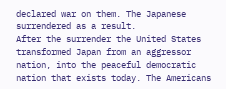declared war on them. The Japanese surrendered as a result.
After the surrender the United States transformed Japan from an aggressor nation, into the peaceful democratic nation that exists today. The Americans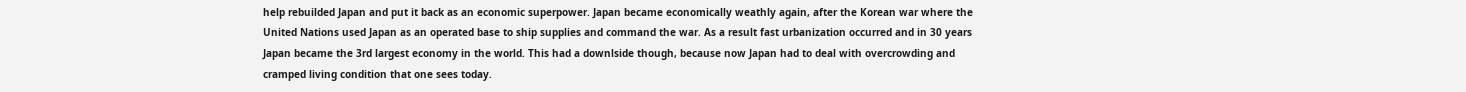help rebuilded Japan and put it back as an economic superpower. Japan became economically weathly again, after the Korean war where the United Nations used Japan as an operated base to ship supplies and command the war. As a result fast urbanization occurred and in 30 years Japan became the 3rd largest economy in the world. This had a downlside though, because now Japan had to deal with overcrowding and cramped living condition that one sees today.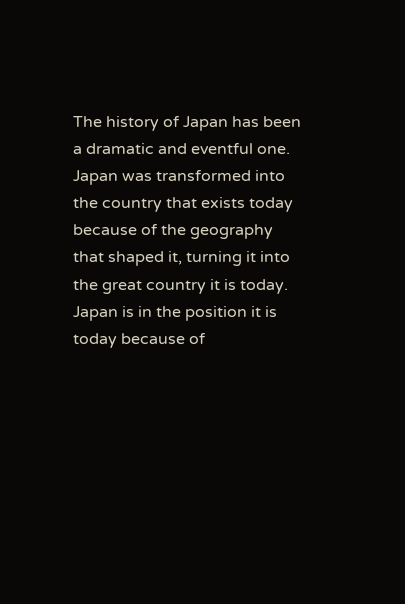The history of Japan has been a dramatic and eventful one. Japan was transformed into the country that exists today because of the geography that shaped it, turning it into the great country it is today. Japan is in the position it is today because of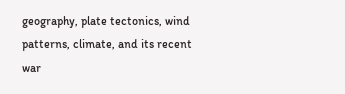geography, plate tectonics, wind patterns, climate, and its recent war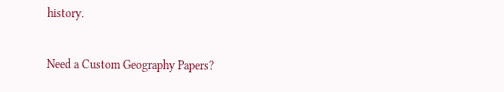history.

Need a Custom Geography Papers?